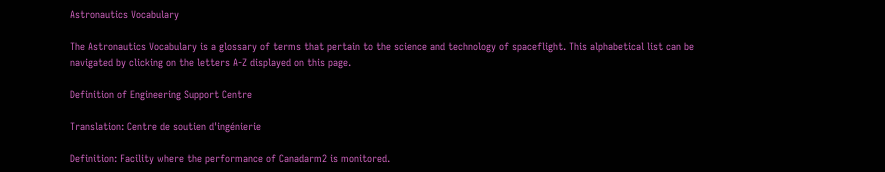Astronautics Vocabulary

The Astronautics Vocabulary is a glossary of terms that pertain to the science and technology of spaceflight. This alphabetical list can be navigated by clicking on the letters A-Z displayed on this page.

Definition of Engineering Support Centre

Translation: Centre de soutien d'ingénierie

Definition: Facility where the performance of Canadarm2 is monitored.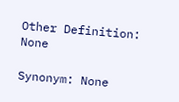Other Definition: None

Synonym: None